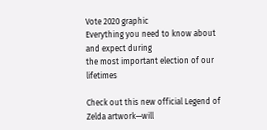Vote 2020 graphic
Everything you need to know about and expect during
the most important election of our lifetimes

Check out this new official Legend of Zelda artwork—will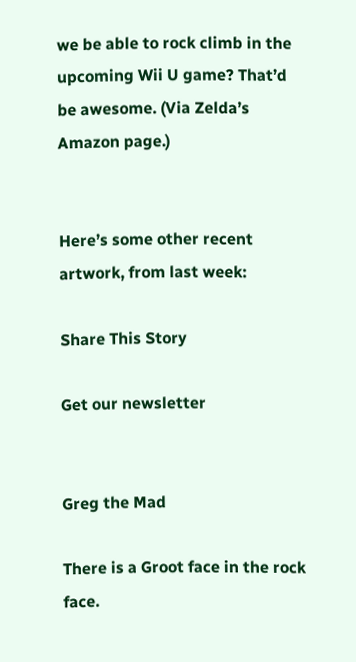we be able to rock climb in the upcoming Wii U game? That’d be awesome. (Via Zelda’s Amazon page.)


Here’s some other recent artwork, from last week:

Share This Story

Get our newsletter


Greg the Mad

There is a Groot face in the rock face.